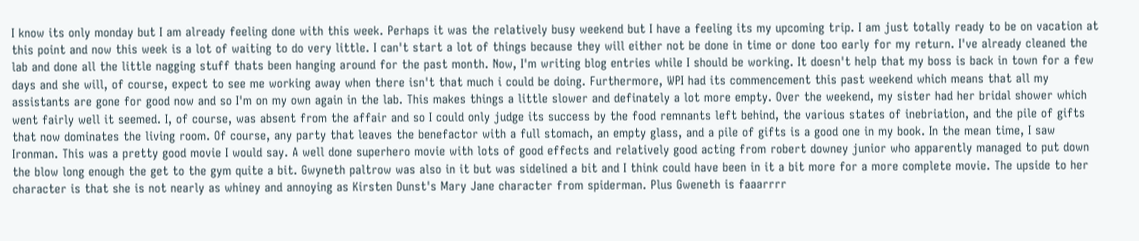I know its only monday but I am already feeling done with this week. Perhaps it was the relatively busy weekend but I have a feeling its my upcoming trip. I am just totally ready to be on vacation at this point and now this week is a lot of waiting to do very little. I can't start a lot of things because they will either not be done in time or done too early for my return. I've already cleaned the lab and done all the little nagging stuff thats been hanging around for the past month. Now, I'm writing blog entries while I should be working. It doesn't help that my boss is back in town for a few days and she will, of course, expect to see me working away when there isn't that much i could be doing. Furthermore, WPI had its commencement this past weekend which means that all my assistants are gone for good now and so I'm on my own again in the lab. This makes things a little slower and definately a lot more empty. Over the weekend, my sister had her bridal shower which went fairly well it seemed. I, of course, was absent from the affair and so I could only judge its success by the food remnants left behind, the various states of inebriation, and the pile of gifts that now dominates the living room. Of course, any party that leaves the benefactor with a full stomach, an empty glass, and a pile of gifts is a good one in my book. In the mean time, I saw Ironman. This was a pretty good movie I would say. A well done superhero movie with lots of good effects and relatively good acting from robert downey junior who apparently managed to put down the blow long enough the get to the gym quite a bit. Gwyneth paltrow was also in it but was sidelined a bit and I think could have been in it a bit more for a more complete movie. The upside to her character is that she is not nearly as whiney and annoying as Kirsten Dunst's Mary Jane character from spiderman. Plus Gweneth is faaarrrr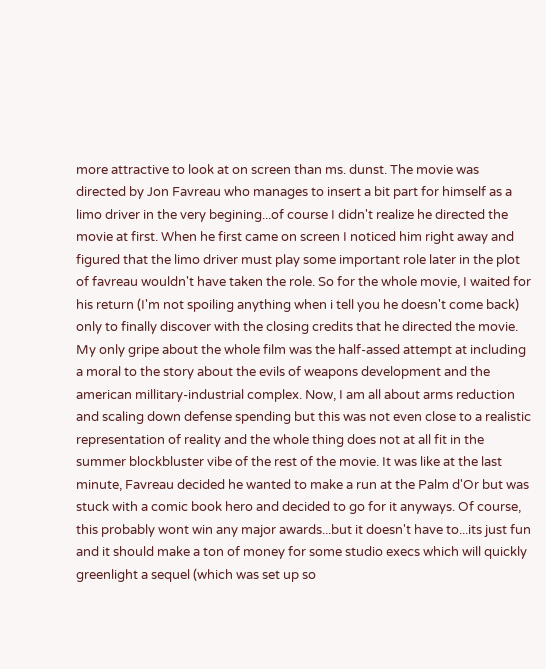more attractive to look at on screen than ms. dunst. The movie was directed by Jon Favreau who manages to insert a bit part for himself as a limo driver in the very begining...of course I didn't realize he directed the movie at first. When he first came on screen I noticed him right away and figured that the limo driver must play some important role later in the plot of favreau wouldn't have taken the role. So for the whole movie, I waited for his return (I'm not spoiling anything when i tell you he doesn't come back) only to finally discover with the closing credits that he directed the movie. My only gripe about the whole film was the half-assed attempt at including a moral to the story about the evils of weapons development and the american millitary-industrial complex. Now, I am all about arms reduction and scaling down defense spending but this was not even close to a realistic representation of reality and the whole thing does not at all fit in the summer blockbluster vibe of the rest of the movie. It was like at the last minute, Favreau decided he wanted to make a run at the Palm d'Or but was stuck with a comic book hero and decided to go for it anyways. Of course, this probably wont win any major awards...but it doesn't have to...its just fun and it should make a ton of money for some studio execs which will quickly greenlight a sequel (which was set up so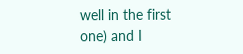well in the first one) and I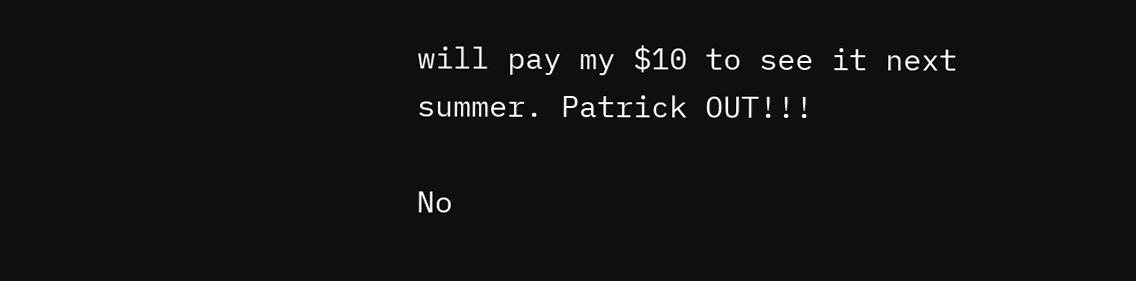will pay my $10 to see it next summer. Patrick OUT!!!

No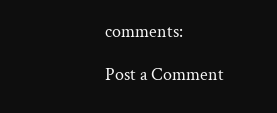comments:

Post a Comment